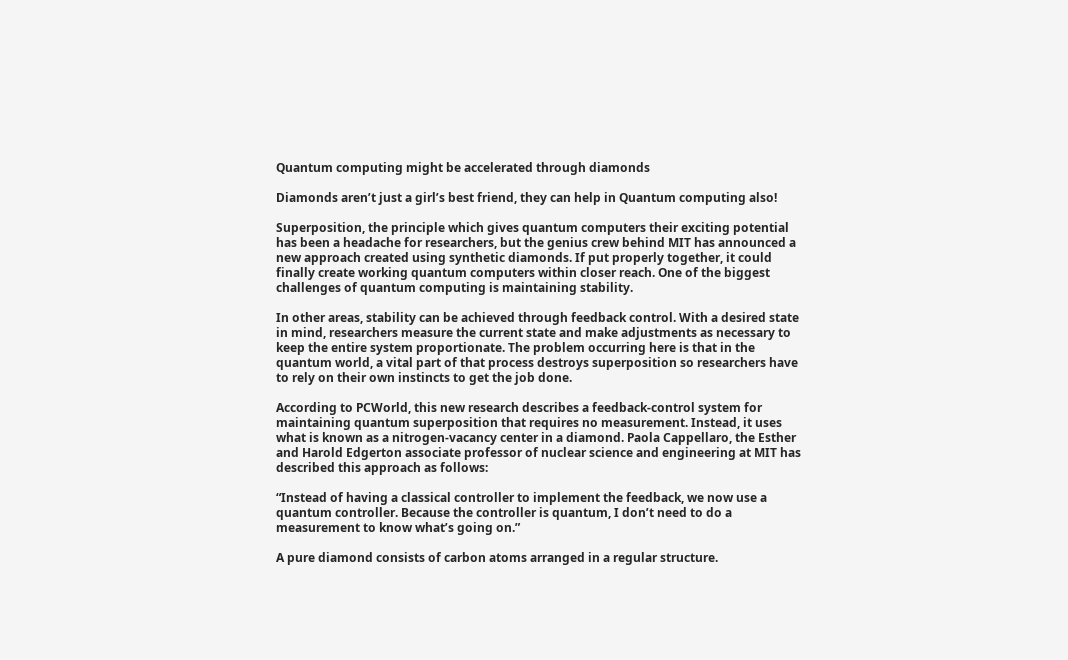Quantum computing might be accelerated through diamonds

Diamonds aren’t just a girl’s best friend, they can help in Quantum computing also!

Superposition, the principle which gives quantum computers their exciting potential has been a headache for researchers, but the genius crew behind MIT has announced a new approach created using synthetic diamonds. If put properly together, it could finally create working quantum computers within closer reach. One of the biggest challenges of quantum computing is maintaining stability.

In other areas, stability can be achieved through feedback control. With a desired state in mind, researchers measure the current state and make adjustments as necessary to keep the entire system proportionate. The problem occurring here is that in the quantum world, a vital part of that process destroys superposition so researchers have to rely on their own instincts to get the job done.

According to PCWorld, this new research describes a feedback-control system for maintaining quantum superposition that requires no measurement. Instead, it uses what is known as a nitrogen-vacancy center in a diamond. Paola Cappellaro, the Esther and Harold Edgerton associate professor of nuclear science and engineering at MIT has described this approach as follows:

“Instead of having a classical controller to implement the feedback, we now use a quantum controller. Because the controller is quantum, I don’t need to do a measurement to know what’s going on.”

A pure diamond consists of carbon atoms arranged in a regular structure.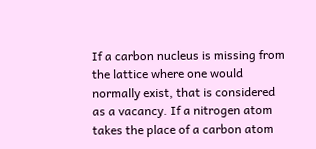If a carbon nucleus is missing from the lattice where one would normally exist, that is considered as a vacancy. If a nitrogen atom takes the place of a carbon atom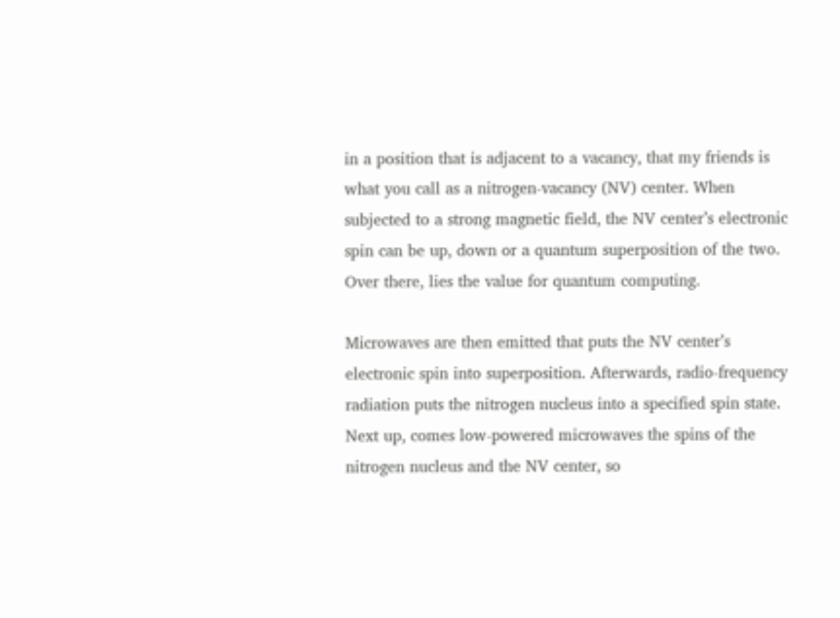in a position that is adjacent to a vacancy, that my friends is what you call as a nitrogen-vacancy (NV) center. When subjected to a strong magnetic field, the NV center’s electronic spin can be up, down or a quantum superposition of the two. Over there, lies the value for quantum computing.

Microwaves are then emitted that puts the NV center’s electronic spin into superposition. Afterwards, radio-frequency radiation puts the nitrogen nucleus into a specified spin state. Next up, comes low-powered microwaves the spins of the nitrogen nucleus and the NV center, so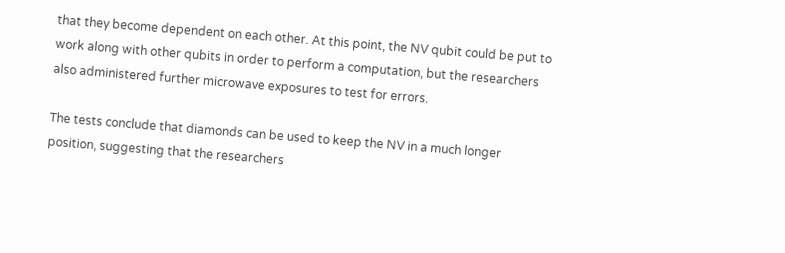that they become dependent on each other. At this point, the NV qubit could be put to work along with other qubits in order to perform a computation, but the researchers also administered further microwave exposures to test for errors.

The tests conclude that diamonds can be used to keep the NV in a much longer position, suggesting that the researchers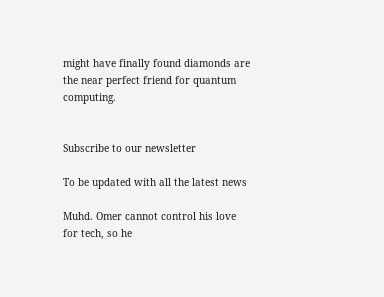might have finally found diamonds are the near perfect friend for quantum computing.


Subscribe to our newsletter

To be updated with all the latest news

Muhd. Omer cannot control his love for tech, so he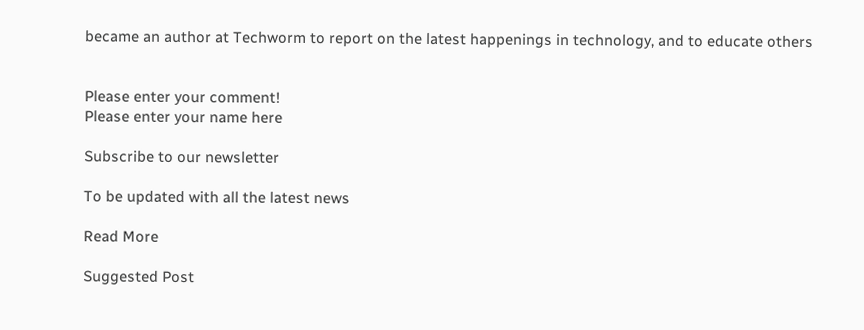became an author at Techworm to report on the latest happenings in technology, and to educate others


Please enter your comment!
Please enter your name here

Subscribe to our newsletter

To be updated with all the latest news

Read More

Suggested Post